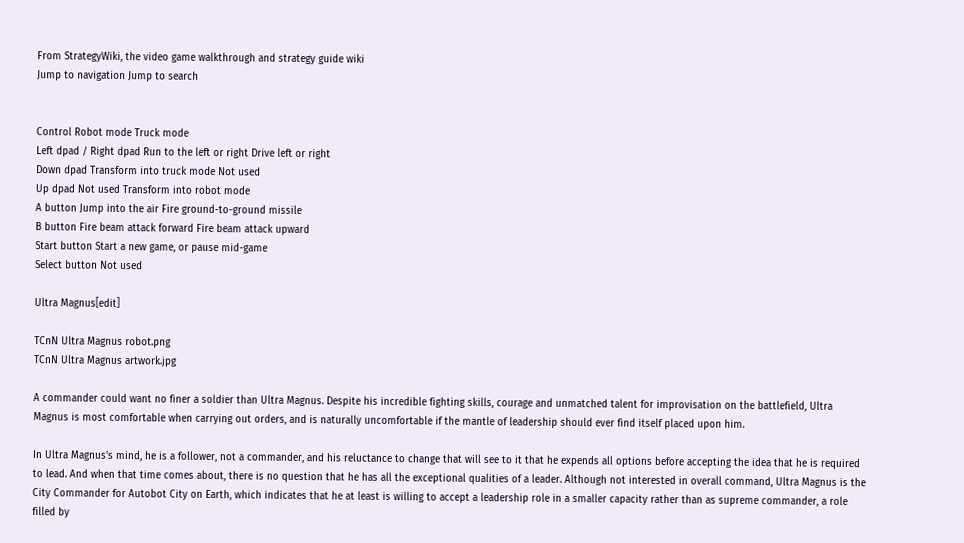From StrategyWiki, the video game walkthrough and strategy guide wiki
Jump to navigation Jump to search


Control Robot mode Truck mode
Left dpad / Right dpad Run to the left or right Drive left or right
Down dpad Transform into truck mode Not used
Up dpad Not used Transform into robot mode
A button Jump into the air Fire ground-to-ground missile
B button Fire beam attack forward Fire beam attack upward
Start button Start a new game, or pause mid-game
Select button Not used

Ultra Magnus[edit]

TCnN Ultra Magnus robot.png
TCnN Ultra Magnus artwork.jpg

A commander could want no finer a soldier than Ultra Magnus. Despite his incredible fighting skills, courage and unmatched talent for improvisation on the battlefield, Ultra Magnus is most comfortable when carrying out orders, and is naturally uncomfortable if the mantle of leadership should ever find itself placed upon him.

In Ultra Magnus's mind, he is a follower, not a commander, and his reluctance to change that will see to it that he expends all options before accepting the idea that he is required to lead. And when that time comes about, there is no question that he has all the exceptional qualities of a leader. Although not interested in overall command, Ultra Magnus is the City Commander for Autobot City on Earth, which indicates that he at least is willing to accept a leadership role in a smaller capacity rather than as supreme commander, a role filled by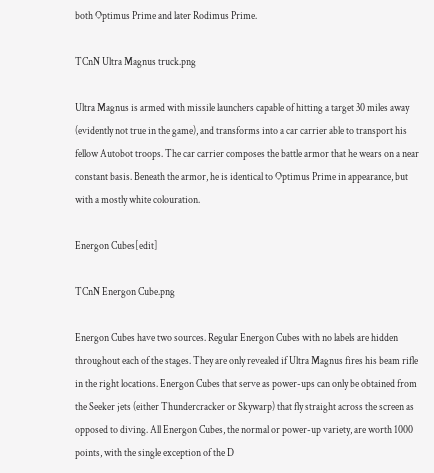both Optimus Prime and later Rodimus Prime.

TCnN Ultra Magnus truck.png

Ultra Magnus is armed with missile launchers capable of hitting a target 30 miles away (evidently not true in the game), and transforms into a car carrier able to transport his fellow Autobot troops. The car carrier composes the battle armor that he wears on a near constant basis. Beneath the armor, he is identical to Optimus Prime in appearance, but with a mostly white colouration.

Energon Cubes[edit]

TCnN Energon Cube.png

Energon Cubes have two sources. Regular Energon Cubes with no labels are hidden throughout each of the stages. They are only revealed if Ultra Magnus fires his beam rifle in the right locations. Energon Cubes that serve as power-ups can only be obtained from the Seeker jets (either Thundercracker or Skywarp) that fly straight across the screen as opposed to diving. All Energon Cubes, the normal or power-up variety, are worth 1000 points, with the single exception of the D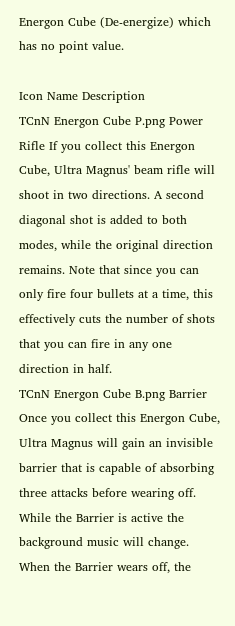Energon Cube (De-energize) which has no point value.

Icon Name Description
TCnN Energon Cube P.png Power Rifle If you collect this Energon Cube, Ultra Magnus' beam rifle will shoot in two directions. A second diagonal shot is added to both modes, while the original direction remains. Note that since you can only fire four bullets at a time, this effectively cuts the number of shots that you can fire in any one direction in half.
TCnN Energon Cube B.png Barrier Once you collect this Energon Cube, Ultra Magnus will gain an invisible barrier that is capable of absorbing three attacks before wearing off. While the Barrier is active the background music will change. When the Barrier wears off, the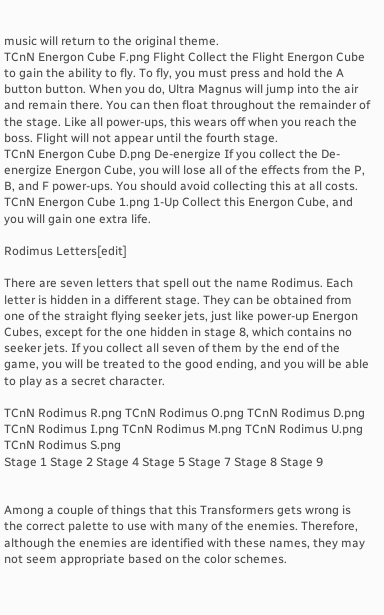music will return to the original theme.
TCnN Energon Cube F.png Flight Collect the Flight Energon Cube to gain the ability to fly. To fly, you must press and hold the A button button. When you do, Ultra Magnus will jump into the air and remain there. You can then float throughout the remainder of the stage. Like all power-ups, this wears off when you reach the boss. Flight will not appear until the fourth stage.
TCnN Energon Cube D.png De-energize If you collect the De-energize Energon Cube, you will lose all of the effects from the P, B, and F power-ups. You should avoid collecting this at all costs.
TCnN Energon Cube 1.png 1-Up Collect this Energon Cube, and you will gain one extra life.

Rodimus Letters[edit]

There are seven letters that spell out the name Rodimus. Each letter is hidden in a different stage. They can be obtained from one of the straight flying seeker jets, just like power-up Energon Cubes, except for the one hidden in stage 8, which contains no seeker jets. If you collect all seven of them by the end of the game, you will be treated to the good ending, and you will be able to play as a secret character.

TCnN Rodimus R.png TCnN Rodimus O.png TCnN Rodimus D.png TCnN Rodimus I.png TCnN Rodimus M.png TCnN Rodimus U.png TCnN Rodimus S.png
Stage 1 Stage 2 Stage 4 Stage 5 Stage 7 Stage 8 Stage 9


Among a couple of things that this Transformers gets wrong is the correct palette to use with many of the enemies. Therefore, although the enemies are identified with these names, they may not seem appropriate based on the color schemes.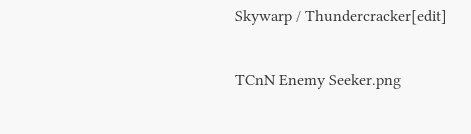Skywarp / Thundercracker[edit]

TCnN Enemy Seeker.png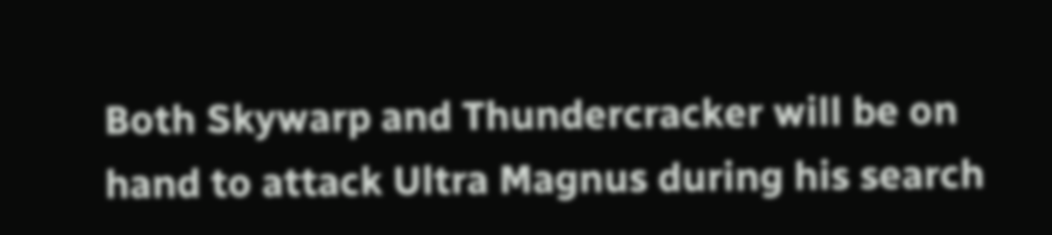Both Skywarp and Thundercracker will be on hand to attack Ultra Magnus during his search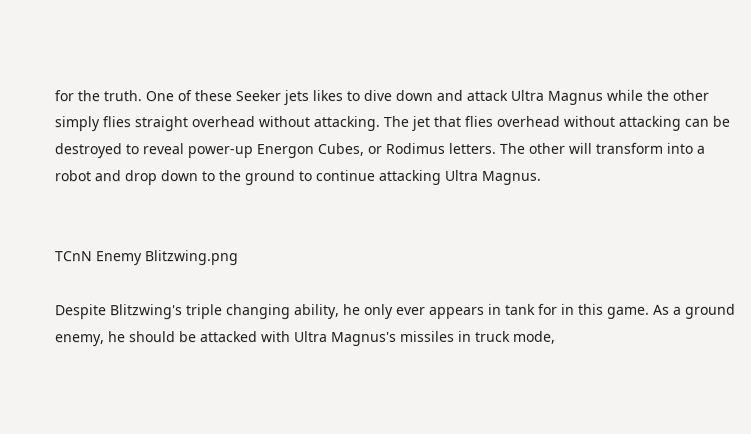for the truth. One of these Seeker jets likes to dive down and attack Ultra Magnus while the other simply flies straight overhead without attacking. The jet that flies overhead without attacking can be destroyed to reveal power-up Energon Cubes, or Rodimus letters. The other will transform into a robot and drop down to the ground to continue attacking Ultra Magnus.


TCnN Enemy Blitzwing.png

Despite Blitzwing's triple changing ability, he only ever appears in tank for in this game. As a ground enemy, he should be attacked with Ultra Magnus's missiles in truck mode,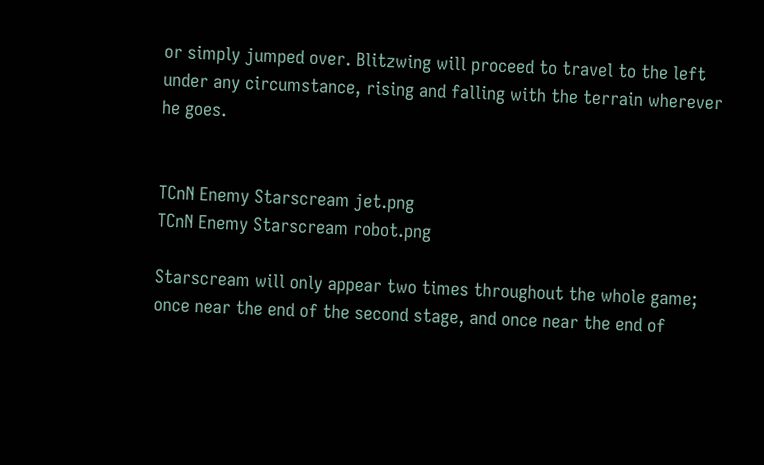or simply jumped over. Blitzwing will proceed to travel to the left under any circumstance, rising and falling with the terrain wherever he goes.


TCnN Enemy Starscream jet.png
TCnN Enemy Starscream robot.png

Starscream will only appear two times throughout the whole game; once near the end of the second stage, and once near the end of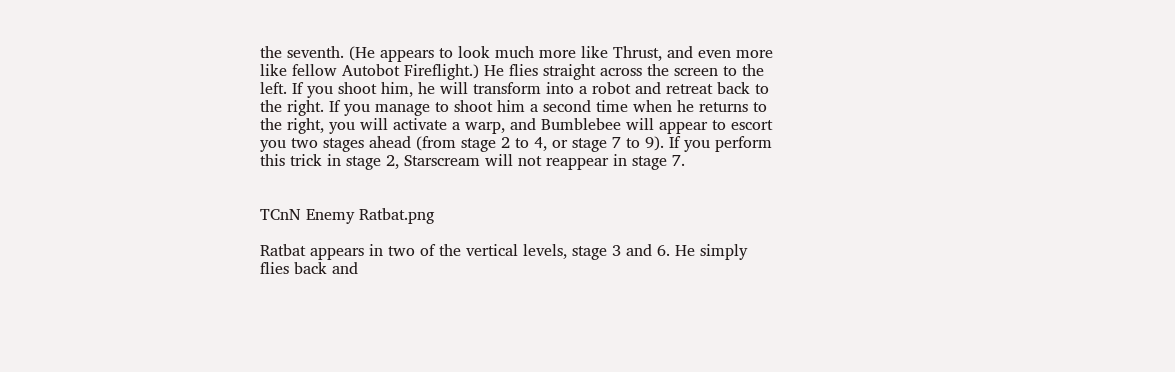the seventh. (He appears to look much more like Thrust, and even more like fellow Autobot Fireflight.) He flies straight across the screen to the left. If you shoot him, he will transform into a robot and retreat back to the right. If you manage to shoot him a second time when he returns to the right, you will activate a warp, and Bumblebee will appear to escort you two stages ahead (from stage 2 to 4, or stage 7 to 9). If you perform this trick in stage 2, Starscream will not reappear in stage 7.


TCnN Enemy Ratbat.png

Ratbat appears in two of the vertical levels, stage 3 and 6. He simply flies back and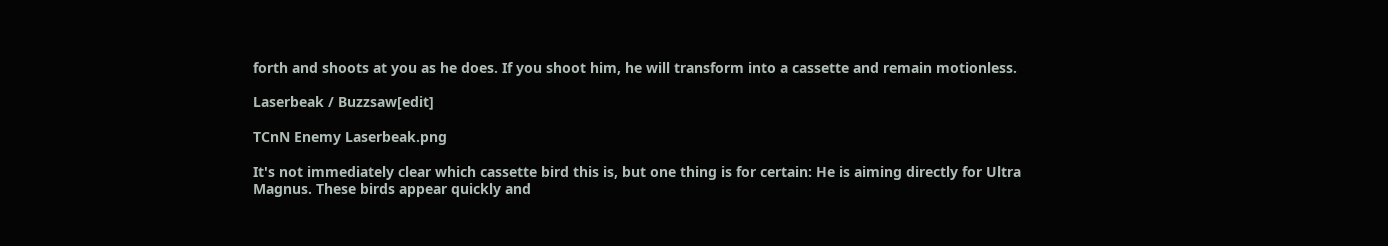forth and shoots at you as he does. If you shoot him, he will transform into a cassette and remain motionless.

Laserbeak / Buzzsaw[edit]

TCnN Enemy Laserbeak.png

It's not immediately clear which cassette bird this is, but one thing is for certain: He is aiming directly for Ultra Magnus. These birds appear quickly and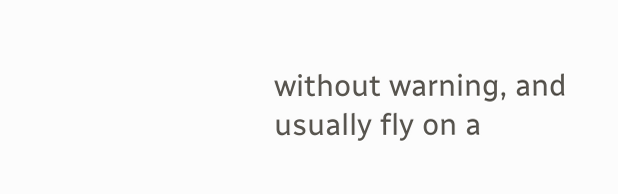without warning, and usually fly on a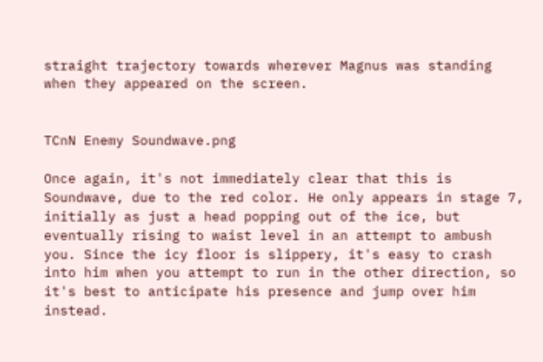straight trajectory towards wherever Magnus was standing when they appeared on the screen.


TCnN Enemy Soundwave.png

Once again, it's not immediately clear that this is Soundwave, due to the red color. He only appears in stage 7, initially as just a head popping out of the ice, but eventually rising to waist level in an attempt to ambush you. Since the icy floor is slippery, it's easy to crash into him when you attempt to run in the other direction, so it's best to anticipate his presence and jump over him instead.